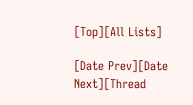[Top][All Lists]

[Date Prev][Date Next][Thread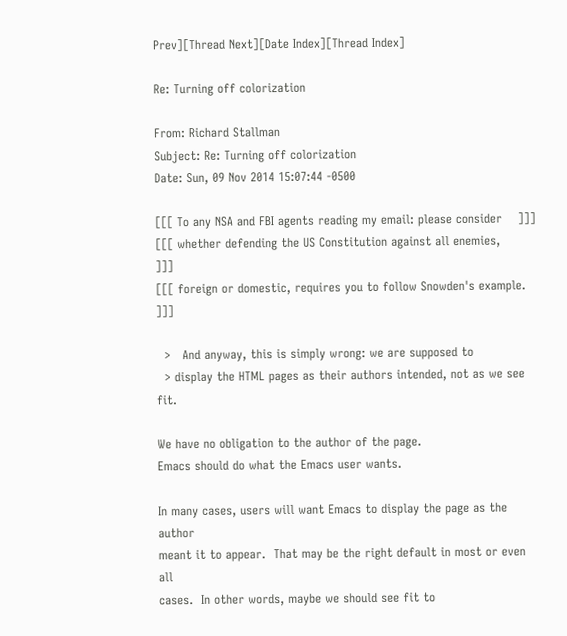Prev][Thread Next][Date Index][Thread Index]

Re: Turning off colorization

From: Richard Stallman
Subject: Re: Turning off colorization
Date: Sun, 09 Nov 2014 15:07:44 -0500

[[[ To any NSA and FBI agents reading my email: please consider    ]]]
[[[ whether defending the US Constitution against all enemies,     ]]]
[[[ foreign or domestic, requires you to follow Snowden's example. ]]]

  >   And anyway, this is simply wrong: we are supposed to
  > display the HTML pages as their authors intended, not as we see fit.

We have no obligation to the author of the page.
Emacs should do what the Emacs user wants.

In many cases, users will want Emacs to display the page as the author
meant it to appear.  That may be the right default in most or even all
cases.  In other words, maybe we should see fit to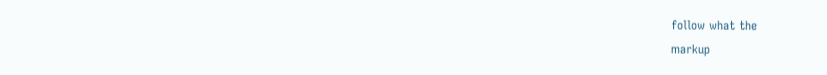follow what the
markup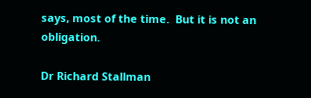says, most of the time.  But it is not an obligation.

Dr Richard Stallman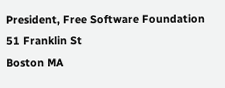President, Free Software Foundation
51 Franklin St
Boston MA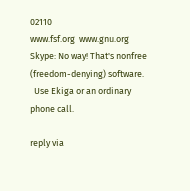02110
www.fsf.org  www.gnu.org
Skype: No way! That's nonfree (freedom-denying) software.
  Use Ekiga or an ordinary phone call.

reply via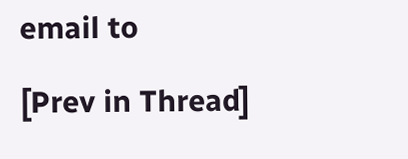email to

[Prev in Thread]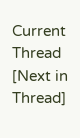Current Thread [Next in Thread]